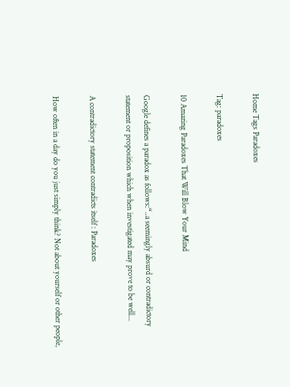Home Tags Paradoxes

Tag: paradoxes

10 Amazing Paradoxes That Will Blow Your Mind

Google defines a paradox as follows:“..a seemingly absurd or contradictory statement or proposition which when investigated may prove to be well...

A contradictory statement contradicts itself : Paradoxes

How often in a day do you just simply think? Not about yourself or other people,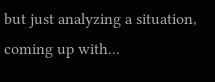but just analyzing a situation, coming up with...